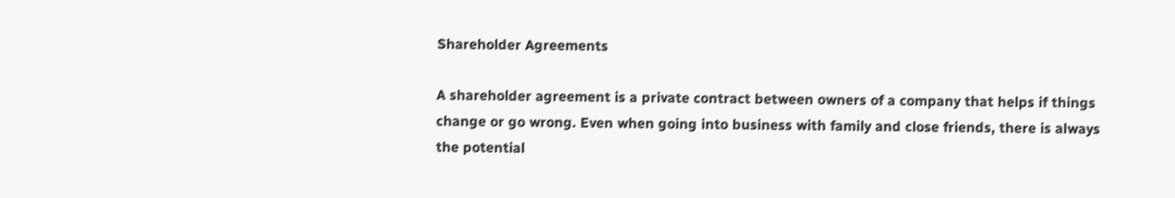Shareholder Agreements

A shareholder agreement is a private contract between owners of a company that helps if things change or go wrong. Even when going into business with family and close friends, there is always the potential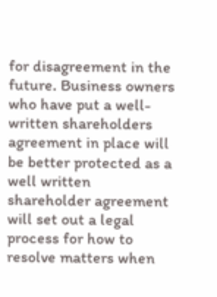for disagreement in the future. Business owners who have put a well-written shareholders agreement in place will be better protected as a well written shareholder agreement will set out a legal process for how to resolve matters when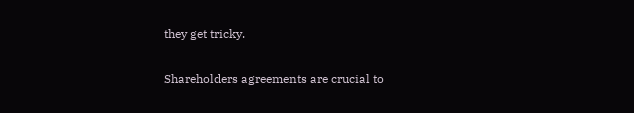they get tricky.

Shareholders agreements are crucial to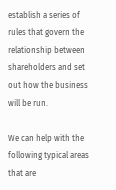establish a series of rules that govern the relationship between shareholders and set out how the business will be run.

We can help with the following typical areas that are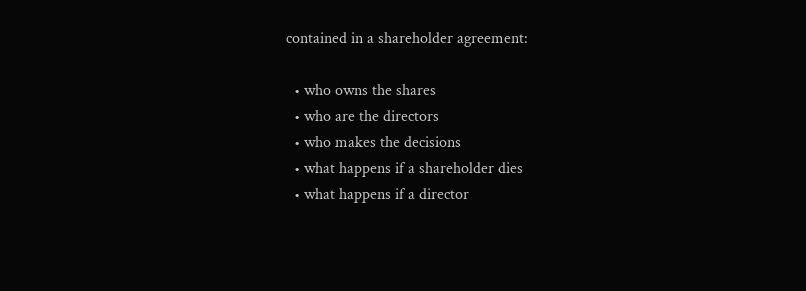contained in a shareholder agreement:

  • who owns the shares
  • who are the directors
  • who makes the decisions
  • what happens if a shareholder dies
  • what happens if a director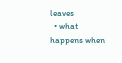leaves
  • what happens when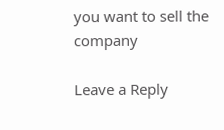you want to sell the company

Leave a Reply